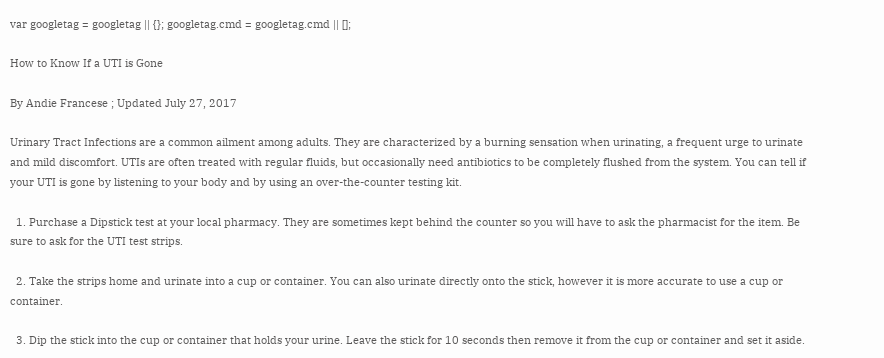var googletag = googletag || {}; googletag.cmd = googletag.cmd || [];

How to Know If a UTI is Gone

By Andie Francese ; Updated July 27, 2017

Urinary Tract Infections are a common ailment among adults. They are characterized by a burning sensation when urinating, a frequent urge to urinate and mild discomfort. UTIs are often treated with regular fluids, but occasionally need antibiotics to be completely flushed from the system. You can tell if your UTI is gone by listening to your body and by using an over-the-counter testing kit.

  1. Purchase a Dipstick test at your local pharmacy. They are sometimes kept behind the counter so you will have to ask the pharmacist for the item. Be sure to ask for the UTI test strips.

  2. Take the strips home and urinate into a cup or container. You can also urinate directly onto the stick, however it is more accurate to use a cup or container.

  3. Dip the stick into the cup or container that holds your urine. Leave the stick for 10 seconds then remove it from the cup or container and set it aside.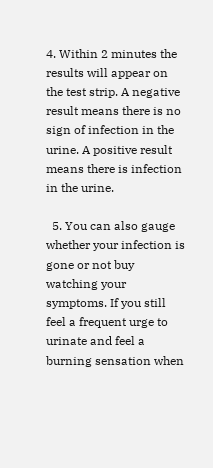4. Within 2 minutes the results will appear on the test strip. A negative result means there is no sign of infection in the urine. A positive result means there is infection in the urine.

  5. You can also gauge whether your infection is gone or not buy watching your symptoms. If you still feel a frequent urge to urinate and feel a burning sensation when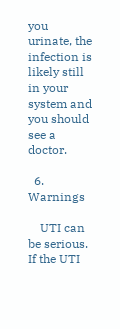you urinate, the infection is likely still in your system and you should see a doctor.

  6. Warnings

    UTI can be serious. If the UTI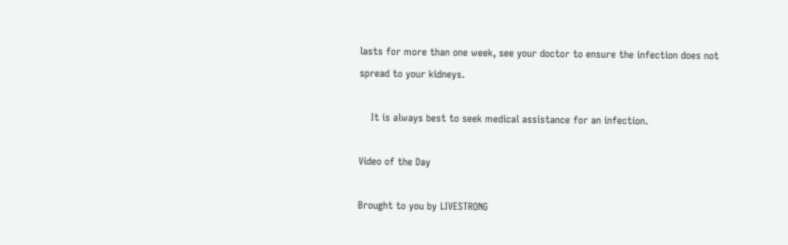lasts for more than one week, see your doctor to ensure the infection does not spread to your kidneys.

    It is always best to seek medical assistance for an infection.

Video of the Day

Brought to you by LIVESTRONG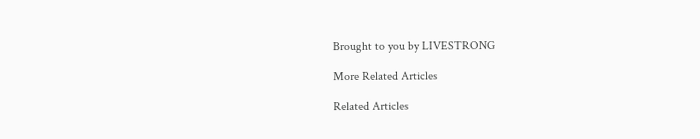Brought to you by LIVESTRONG

More Related Articles

Related Articles